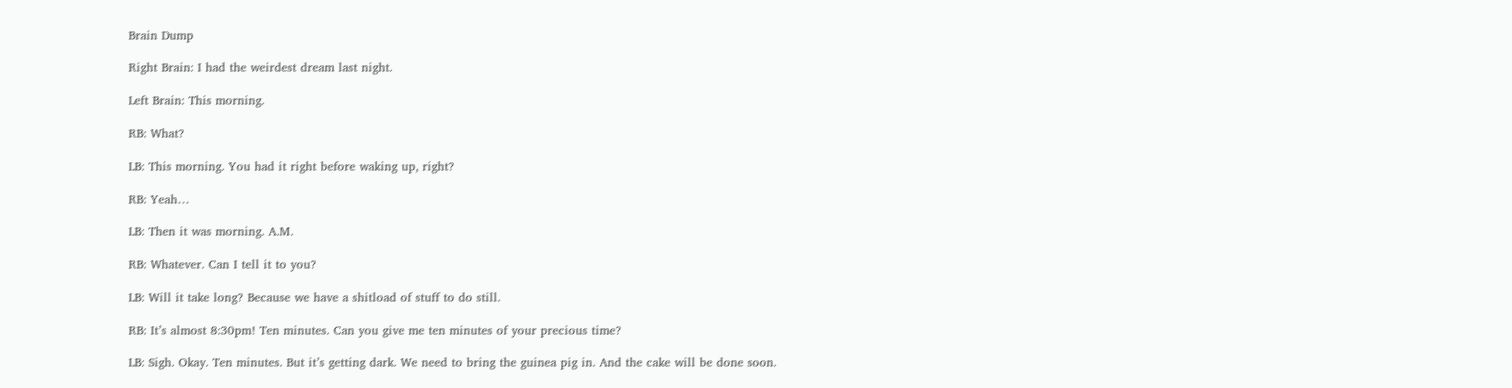Brain Dump

Right Brain: I had the weirdest dream last night.

Left Brain: This morning.

RB: What?

LB: This morning. You had it right before waking up, right?

RB: Yeah…

LB: Then it was morning. A.M.

RB: Whatever. Can I tell it to you?

LB: Will it take long? Because we have a shitload of stuff to do still.

RB: It’s almost 8:30pm! Ten minutes. Can you give me ten minutes of your precious time?

LB: Sigh. Okay. Ten minutes. But it’s getting dark. We need to bring the guinea pig in. And the cake will be done soon.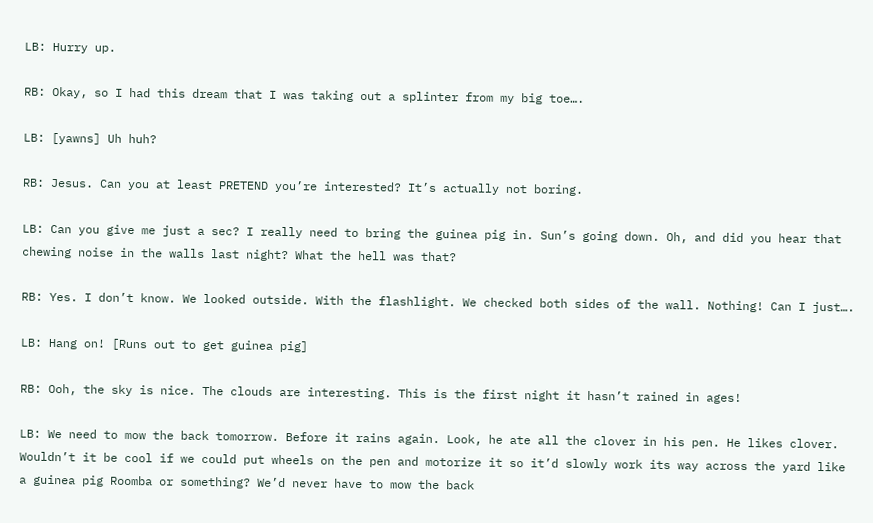LB: Hurry up.

RB: Okay, so I had this dream that I was taking out a splinter from my big toe….

LB: [yawns] Uh huh?

RB: Jesus. Can you at least PRETEND you’re interested? It’s actually not boring.

LB: Can you give me just a sec? I really need to bring the guinea pig in. Sun’s going down. Oh, and did you hear that chewing noise in the walls last night? What the hell was that?

RB: Yes. I don’t know. We looked outside. With the flashlight. We checked both sides of the wall. Nothing! Can I just….

LB: Hang on! [Runs out to get guinea pig]

RB: Ooh, the sky is nice. The clouds are interesting. This is the first night it hasn’t rained in ages!

LB: We need to mow the back tomorrow. Before it rains again. Look, he ate all the clover in his pen. He likes clover. Wouldn’t it be cool if we could put wheels on the pen and motorize it so it’d slowly work its way across the yard like a guinea pig Roomba or something? We’d never have to mow the back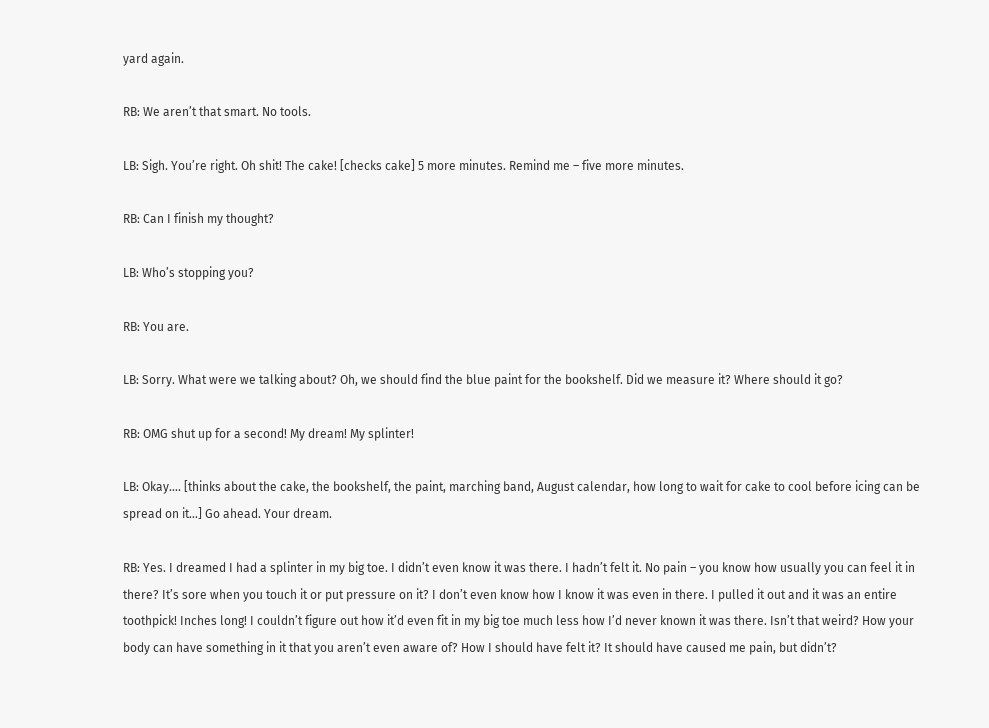yard again.

RB: We aren’t that smart. No tools.

LB: Sigh. You’re right. Oh shit! The cake! [checks cake] 5 more minutes. Remind me – five more minutes.

RB: Can I finish my thought?

LB: Who’s stopping you?

RB: You are.

LB: Sorry. What were we talking about? Oh, we should find the blue paint for the bookshelf. Did we measure it? Where should it go?

RB: OMG shut up for a second! My dream! My splinter!

LB: Okay…. [thinks about the cake, the bookshelf, the paint, marching band, August calendar, how long to wait for cake to cool before icing can be spread on it…] Go ahead. Your dream.

RB: Yes. I dreamed I had a splinter in my big toe. I didn’t even know it was there. I hadn’t felt it. No pain – you know how usually you can feel it in there? It’s sore when you touch it or put pressure on it? I don’t even know how I know it was even in there. I pulled it out and it was an entire toothpick! Inches long! I couldn’t figure out how it’d even fit in my big toe much less how I’d never known it was there. Isn’t that weird? How your body can have something in it that you aren’t even aware of? How I should have felt it? It should have caused me pain, but didn’t?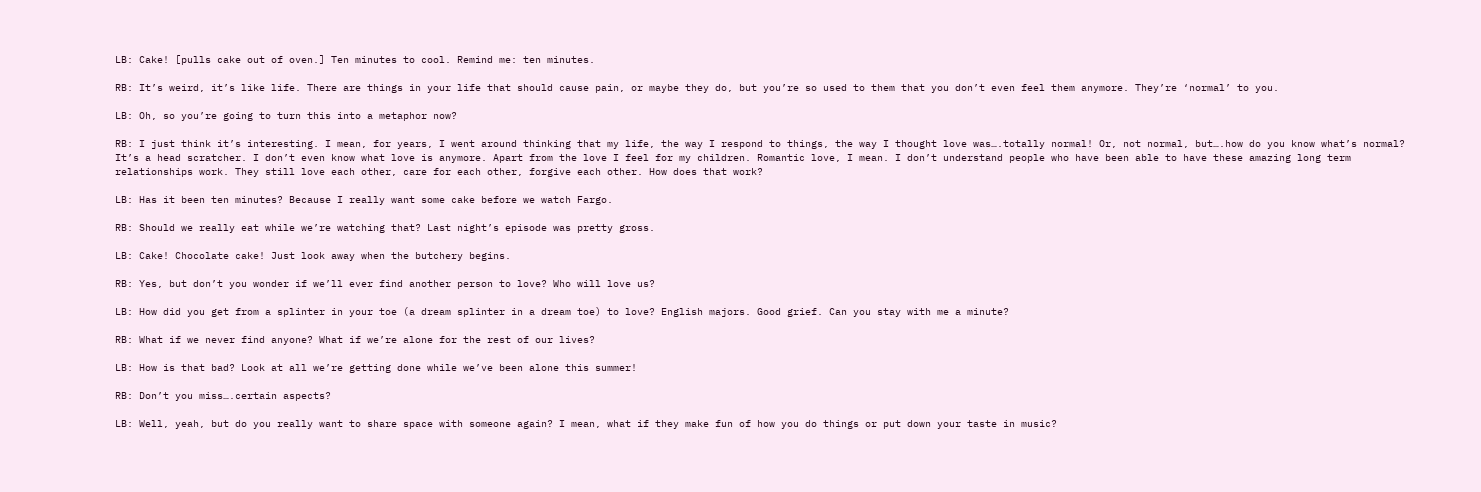LB: Cake! [pulls cake out of oven.] Ten minutes to cool. Remind me: ten minutes.

RB: It’s weird, it’s like life. There are things in your life that should cause pain, or maybe they do, but you’re so used to them that you don’t even feel them anymore. They’re ‘normal’ to you.

LB: Oh, so you’re going to turn this into a metaphor now?

RB: I just think it’s interesting. I mean, for years, I went around thinking that my life, the way I respond to things, the way I thought love was….totally normal! Or, not normal, but….how do you know what’s normal? It’s a head scratcher. I don’t even know what love is anymore. Apart from the love I feel for my children. Romantic love, I mean. I don’t understand people who have been able to have these amazing long term relationships work. They still love each other, care for each other, forgive each other. How does that work?

LB: Has it been ten minutes? Because I really want some cake before we watch Fargo.

RB: Should we really eat while we’re watching that? Last night’s episode was pretty gross.

LB: Cake! Chocolate cake! Just look away when the butchery begins.

RB: Yes, but don’t you wonder if we’ll ever find another person to love? Who will love us?

LB: How did you get from a splinter in your toe (a dream splinter in a dream toe) to love? English majors. Good grief. Can you stay with me a minute?

RB: What if we never find anyone? What if we’re alone for the rest of our lives?

LB: How is that bad? Look at all we’re getting done while we’ve been alone this summer!

RB: Don’t you miss….certain aspects?

LB: Well, yeah, but do you really want to share space with someone again? I mean, what if they make fun of how you do things or put down your taste in music?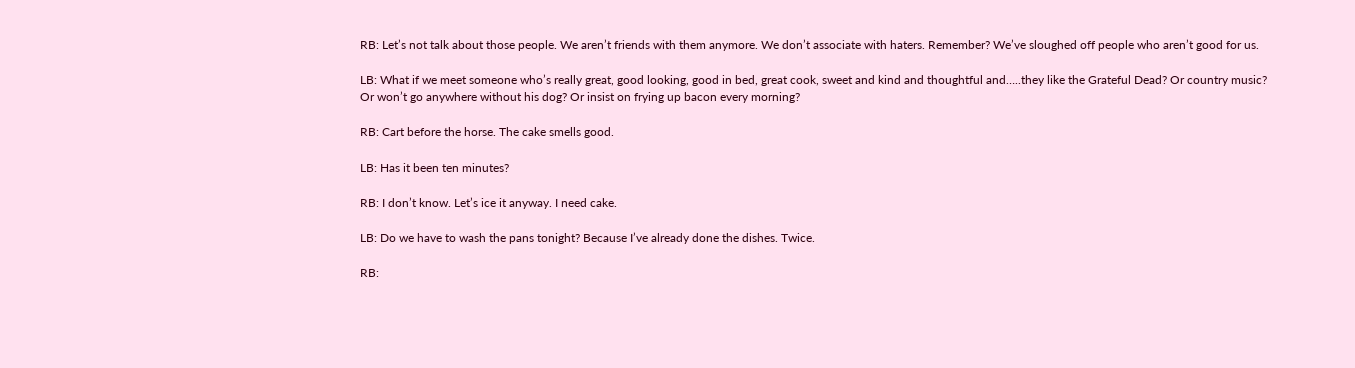RB: Let’s not talk about those people. We aren’t friends with them anymore. We don’t associate with haters. Remember? We’ve sloughed off people who aren’t good for us.

LB: What if we meet someone who’s really great, good looking, good in bed, great cook, sweet and kind and thoughtful and…..they like the Grateful Dead? Or country music? Or won’t go anywhere without his dog? Or insist on frying up bacon every morning?

RB: Cart before the horse. The cake smells good.

LB: Has it been ten minutes?

RB: I don’t know. Let’s ice it anyway. I need cake.

LB: Do we have to wash the pans tonight? Because I’ve already done the dishes. Twice.

RB: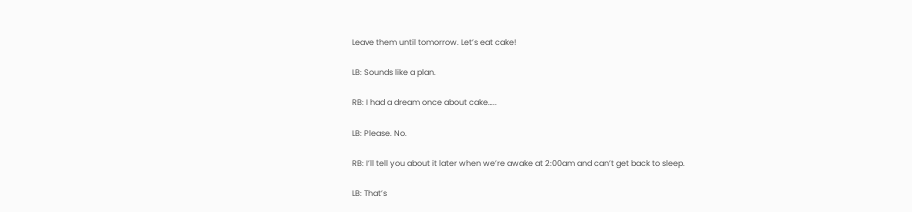Leave them until tomorrow. Let’s eat cake!

LB: Sounds like a plan.

RB: I had a dream once about cake…..

LB: Please. No.

RB: I’ll tell you about it later when we’re awake at 2:00am and can’t get back to sleep.

LB: That’s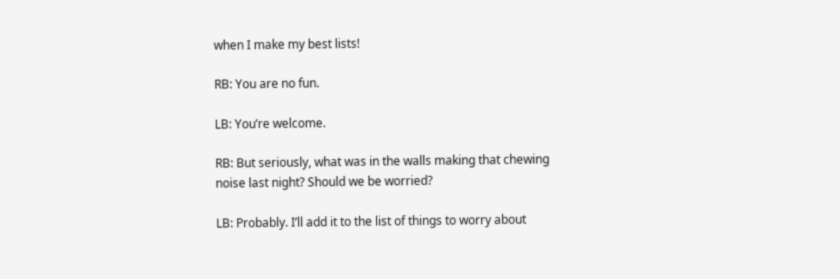when I make my best lists!

RB: You are no fun.

LB: You’re welcome.

RB: But seriously, what was in the walls making that chewing noise last night? Should we be worried?

LB: Probably. I’ll add it to the list of things to worry about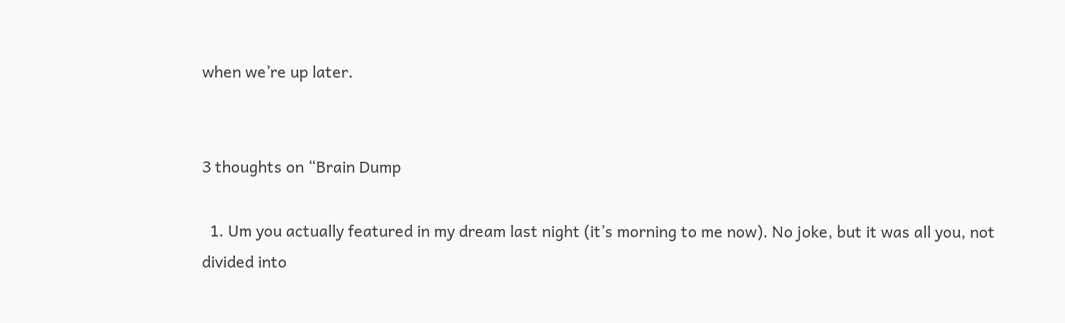when we’re up later.


3 thoughts on “Brain Dump

  1. Um you actually featured in my dream last night (it’s morning to me now). No joke, but it was all you, not divided into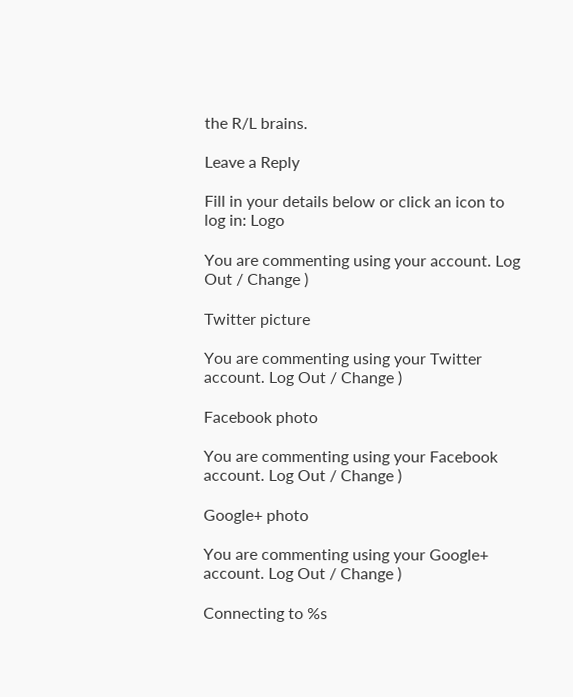the R/L brains.

Leave a Reply

Fill in your details below or click an icon to log in: Logo

You are commenting using your account. Log Out / Change )

Twitter picture

You are commenting using your Twitter account. Log Out / Change )

Facebook photo

You are commenting using your Facebook account. Log Out / Change )

Google+ photo

You are commenting using your Google+ account. Log Out / Change )

Connecting to %s